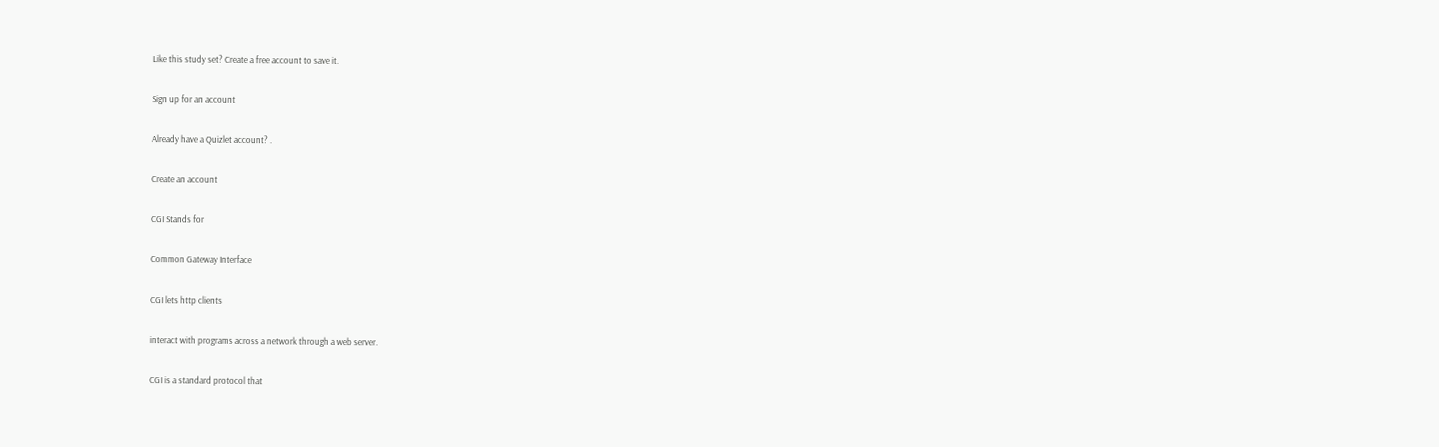Like this study set? Create a free account to save it.

Sign up for an account

Already have a Quizlet account? .

Create an account

CGI Stands for

Common Gateway Interface

CGI lets http clients

interact with programs across a network through a web server.

CGI is a standard protocol that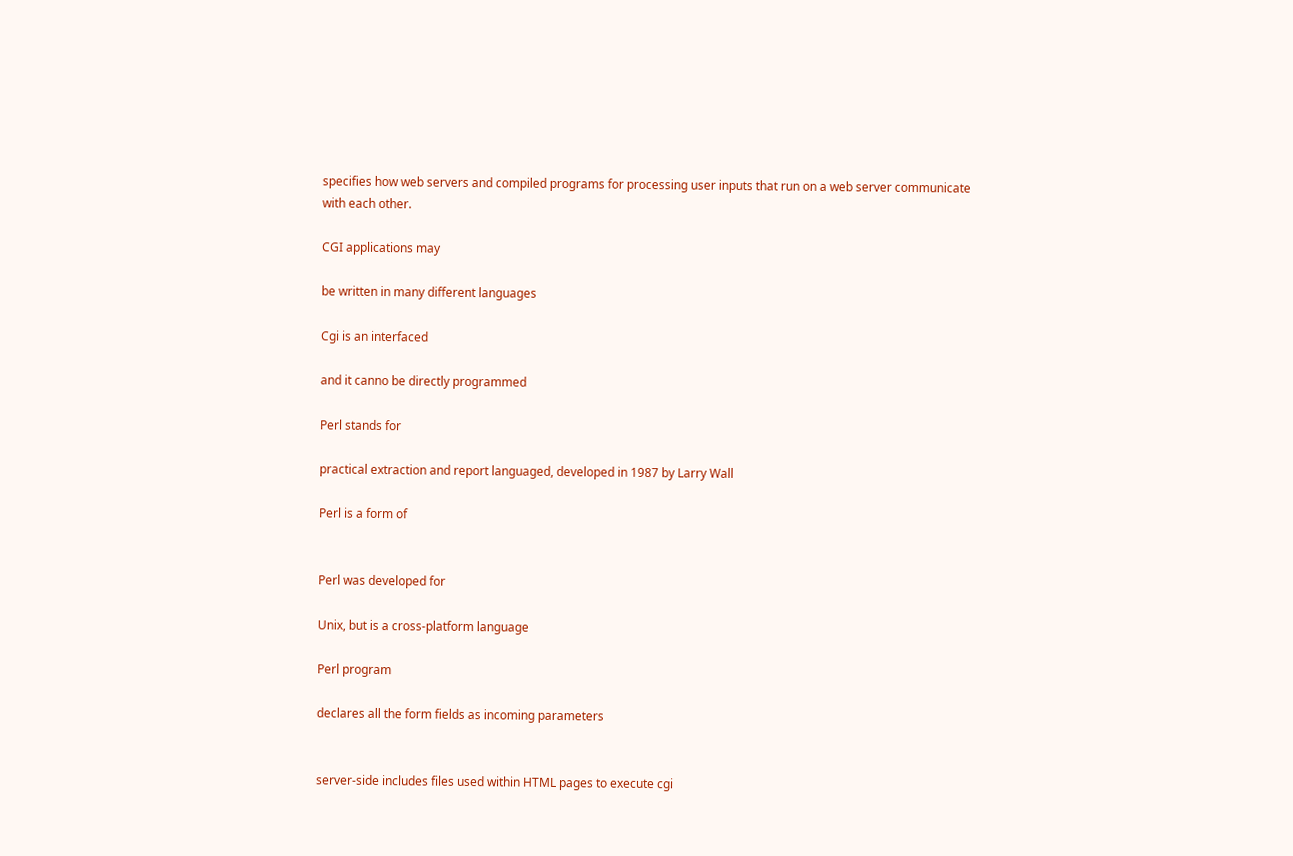specifies how web servers and compiled programs for processing user inputs that run on a web server communicate with each other.

CGI applications may

be written in many different languages

Cgi is an interfaced

and it canno be directly programmed

Perl stands for

practical extraction and report languaged, developed in 1987 by Larry Wall

Perl is a form of


Perl was developed for

Unix, but is a cross-platform language

Perl program

declares all the form fields as incoming parameters


server-side includes files used within HTML pages to execute cgi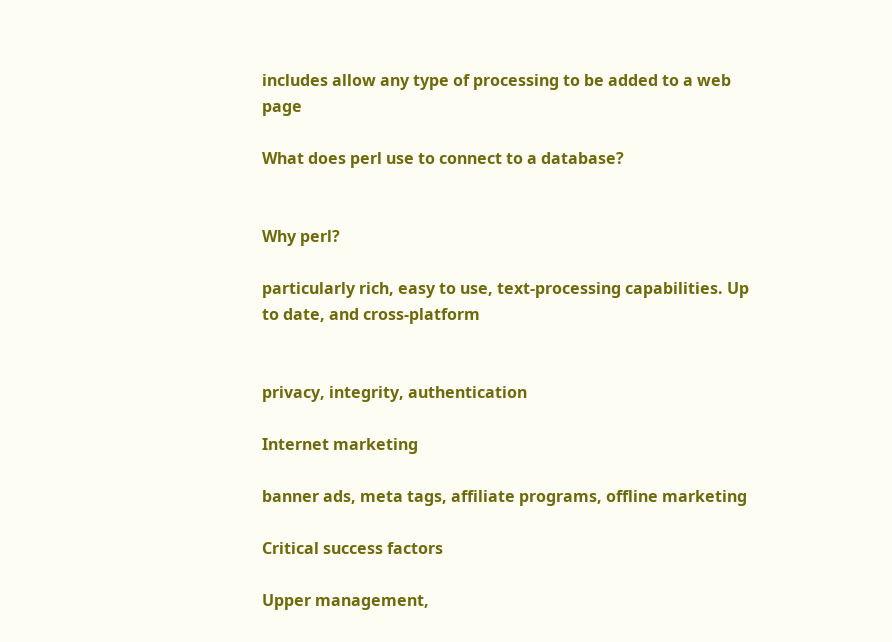includes allow any type of processing to be added to a web page

What does perl use to connect to a database?


Why perl?

particularly rich, easy to use, text-processing capabilities. Up to date, and cross-platform


privacy, integrity, authentication

Internet marketing

banner ads, meta tags, affiliate programs, offline marketing

Critical success factors

Upper management,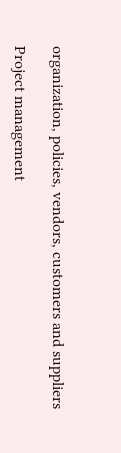organization, policies, vendors, customers and suppliers

Project management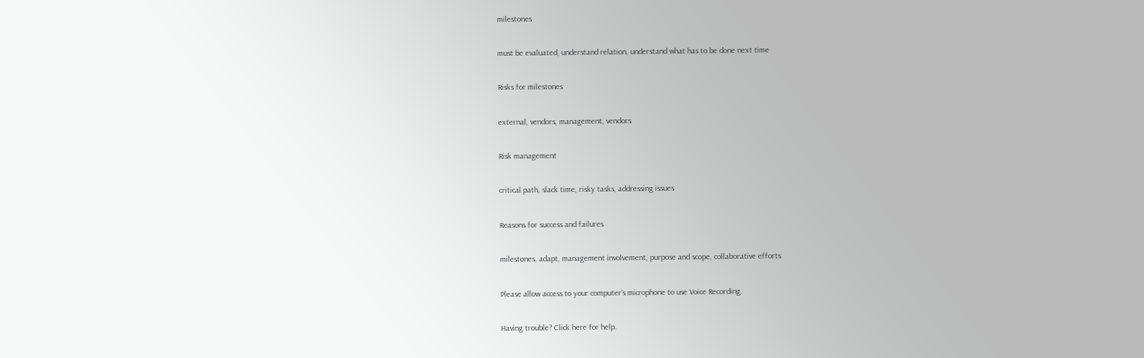milestones

must be evaluated, understand relation, understand what has to be done next time

Risks for milestones

external, vendors, management, vendors

Risk management

critical path, slack time, risky tasks, addressing issues

Reasons for success and failures

milestones, adapt, management involvement, purpose and scope, collaborative efforts

Please allow access to your computer’s microphone to use Voice Recording.

Having trouble? Click here for help.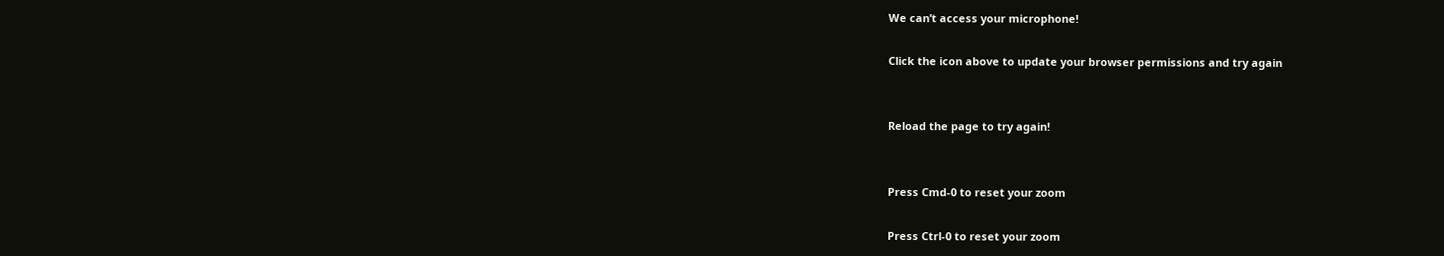We can’t access your microphone!

Click the icon above to update your browser permissions and try again


Reload the page to try again!


Press Cmd-0 to reset your zoom

Press Ctrl-0 to reset your zoom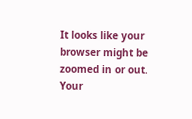It looks like your browser might be zoomed in or out. Your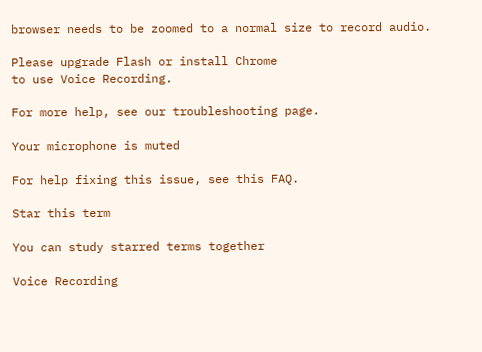browser needs to be zoomed to a normal size to record audio.

Please upgrade Flash or install Chrome
to use Voice Recording.

For more help, see our troubleshooting page.

Your microphone is muted

For help fixing this issue, see this FAQ.

Star this term

You can study starred terms together

Voice Recording